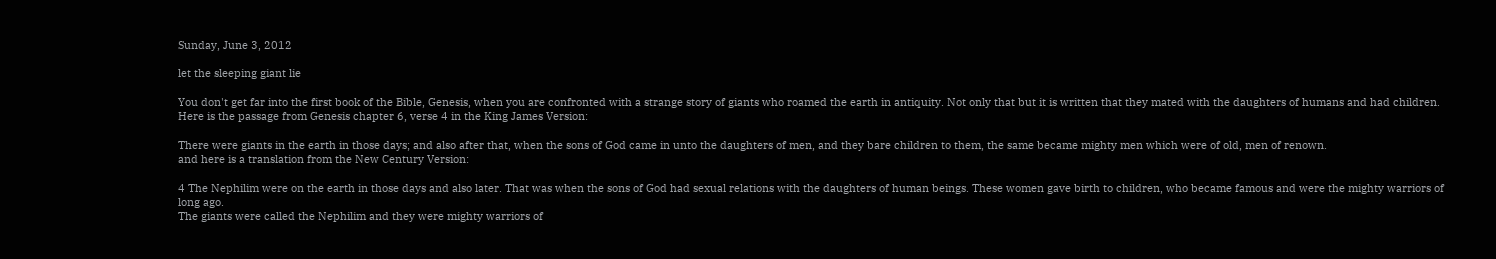Sunday, June 3, 2012

let the sleeping giant lie

You don't get far into the first book of the Bible, Genesis, when you are confronted with a strange story of giants who roamed the earth in antiquity. Not only that but it is written that they mated with the daughters of humans and had children.
Here is the passage from Genesis chapter 6, verse 4 in the King James Version:

There were giants in the earth in those days; and also after that, when the sons of God came in unto the daughters of men, and they bare children to them, the same became mighty men which were of old, men of renown.
and here is a translation from the New Century Version:

4 The Nephilim were on the earth in those days and also later. That was when the sons of God had sexual relations with the daughters of human beings. These women gave birth to children, who became famous and were the mighty warriors of long ago.
The giants were called the Nephilim and they were mighty warriors of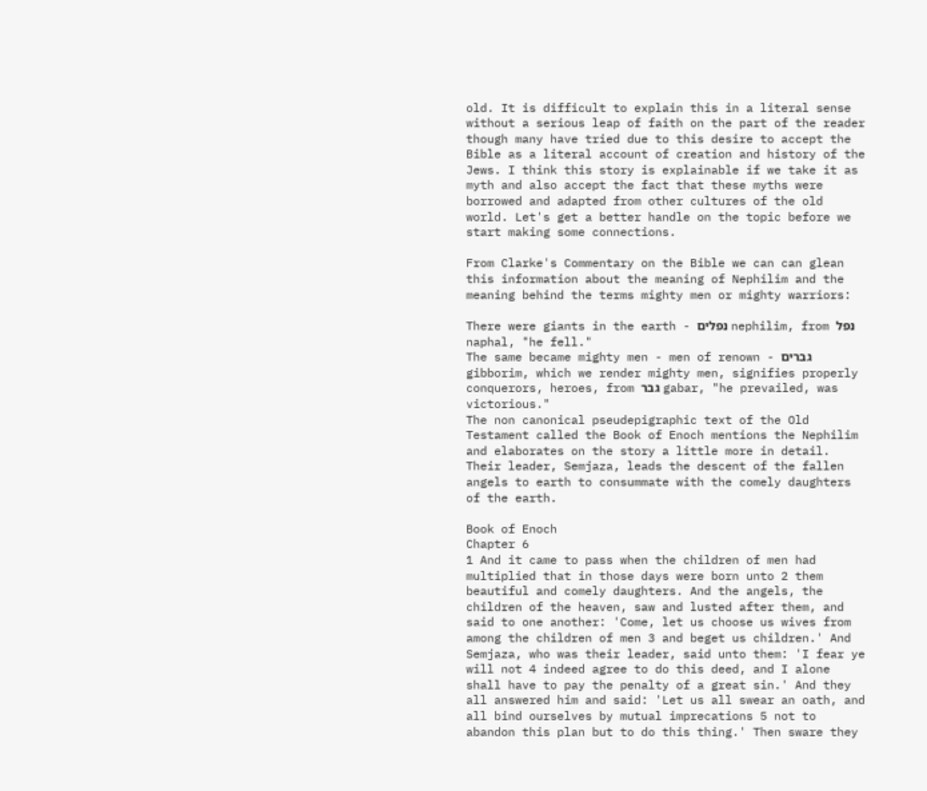old. It is difficult to explain this in a literal sense without a serious leap of faith on the part of the reader though many have tried due to this desire to accept the Bible as a literal account of creation and history of the Jews. I think this story is explainable if we take it as myth and also accept the fact that these myths were borrowed and adapted from other cultures of the old world. Let's get a better handle on the topic before we start making some connections.

From Clarke's Commentary on the Bible we can can glean this information about the meaning of Nephilim and the meaning behind the terms mighty men or mighty warriors:

There were giants in the earth - נפלים nephilim, from נפל naphal, "he fell."
The same became mighty men - men of renown - גברים gibborim, which we render mighty men, signifies properly conquerors, heroes, from גבר gabar, "he prevailed, was victorious."
The non canonical pseudepigraphic text of the Old Testament called the Book of Enoch mentions the Nephilim and elaborates on the story a little more in detail. Their leader, Semjaza, leads the descent of the fallen angels to earth to consummate with the comely daughters of the earth.

Book of Enoch
Chapter 6
1 And it came to pass when the children of men had multiplied that in those days were born unto 2 them beautiful and comely daughters. And the angels, the children of the heaven, saw and lusted after them, and said to one another: 'Come, let us choose us wives from among the children of men 3 and beget us children.' And Semjaza, who was their leader, said unto them: 'I fear ye will not 4 indeed agree to do this deed, and I alone shall have to pay the penalty of a great sin.' And they all answered him and said: 'Let us all swear an oath, and all bind ourselves by mutual imprecations 5 not to abandon this plan but to do this thing.' Then sware they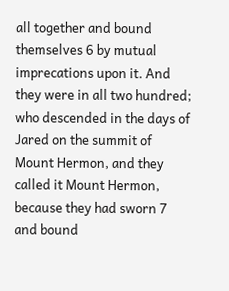all together and bound themselves 6 by mutual imprecations upon it. And they were in all two hundred; who descended in the days of Jared on the summit of Mount Hermon, and they called it Mount Hermon, because they had sworn 7 and bound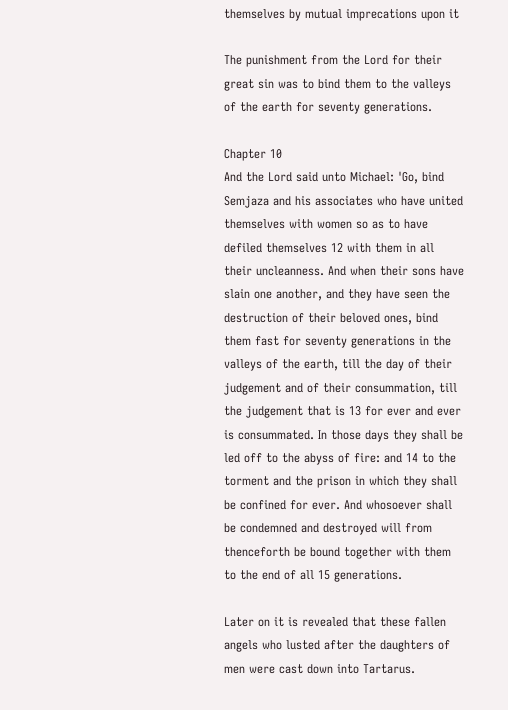themselves by mutual imprecations upon it

The punishment from the Lord for their great sin was to bind them to the valleys of the earth for seventy generations.

Chapter 10
And the Lord said unto Michael: 'Go, bind Semjaza and his associates who have united themselves with women so as to have defiled themselves 12 with them in all their uncleanness. And when their sons have slain one another, and they have seen the destruction of their beloved ones, bind them fast for seventy generations in the valleys of the earth, till the day of their judgement and of their consummation, till the judgement that is 13 for ever and ever is consummated. In those days they shall be led off to the abyss of fire: and 14 to the torment and the prison in which they shall be confined for ever. And whosoever shall be condemned and destroyed will from thenceforth be bound together with them to the end of all 15 generations.

Later on it is revealed that these fallen angels who lusted after the daughters of men were cast down into Tartarus.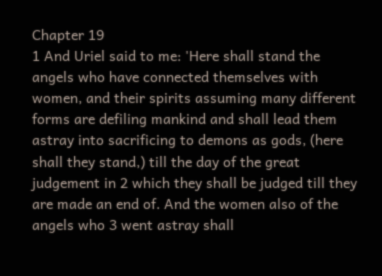Chapter 19
1 And Uriel said to me: 'Here shall stand the angels who have connected themselves with women, and their spirits assuming many different forms are defiling mankind and shall lead them astray into sacrificing to demons as gods, (here shall they stand,) till the day of the great judgement in 2 which they shall be judged till they are made an end of. And the women also of the angels who 3 went astray shall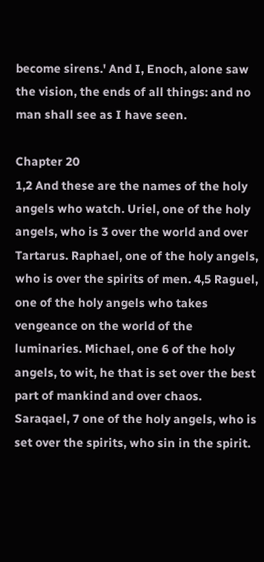become sirens.' And I, Enoch, alone saw the vision, the ends of all things: and no man shall see as I have seen.

Chapter 20
1,2 And these are the names of the holy angels who watch. Uriel, one of the holy angels, who is 3 over the world and over Tartarus. Raphael, one of the holy angels, who is over the spirits of men. 4,5 Raguel, one of the holy angels who takes vengeance on the world of the luminaries. Michael, one 6 of the holy angels, to wit, he that is set over the best part of mankind and over chaos. Saraqael, 7 one of the holy angels, who is set over the spirits, who sin in the spirit.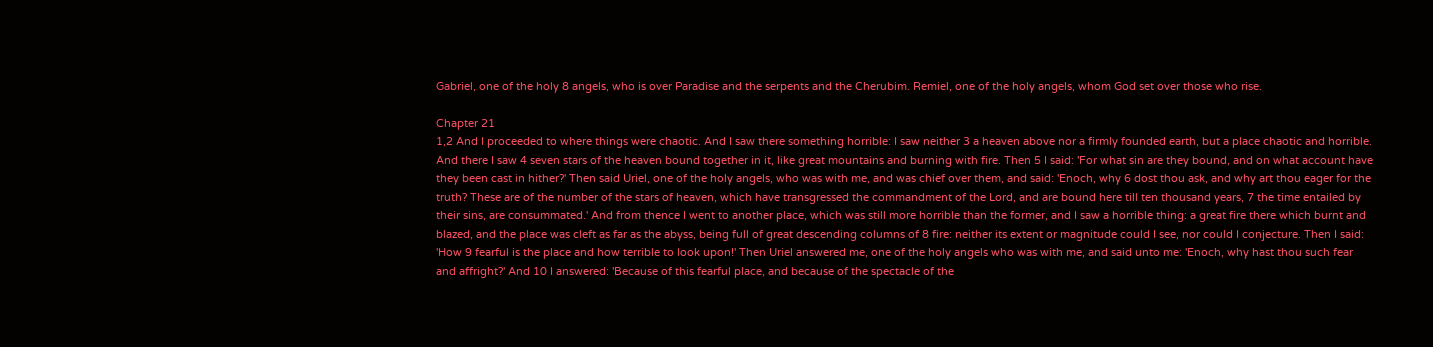Gabriel, one of the holy 8 angels, who is over Paradise and the serpents and the Cherubim. Remiel, one of the holy angels, whom God set over those who rise.

Chapter 21
1,2 And I proceeded to where things were chaotic. And I saw there something horrible: I saw neither 3 a heaven above nor a firmly founded earth, but a place chaotic and horrible. And there I saw 4 seven stars of the heaven bound together in it, like great mountains and burning with fire. Then 5 I said: 'For what sin are they bound, and on what account have they been cast in hither?' Then said Uriel, one of the holy angels, who was with me, and was chief over them, and said: 'Enoch, why 6 dost thou ask, and why art thou eager for the truth? These are of the number of the stars of heaven, which have transgressed the commandment of the Lord, and are bound here till ten thousand years, 7 the time entailed by their sins, are consummated.' And from thence I went to another place, which was still more horrible than the former, and I saw a horrible thing: a great fire there which burnt and blazed, and the place was cleft as far as the abyss, being full of great descending columns of 8 fire: neither its extent or magnitude could I see, nor could I conjecture. Then I said: 'How 9 fearful is the place and how terrible to look upon!' Then Uriel answered me, one of the holy angels who was with me, and said unto me: 'Enoch, why hast thou such fear and affright?' And 10 I answered: 'Because of this fearful place, and because of the spectacle of the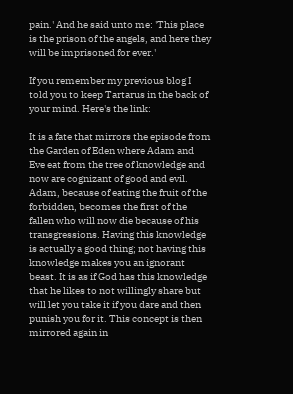pain.' And he said unto me: 'This place is the prison of the angels, and here they will be imprisoned for ever.'

If you remember my previous blog I told you to keep Tartarus in the back of your mind. Here's the link:

It is a fate that mirrors the episode from the Garden of Eden where Adam and Eve eat from the tree of knowledge and now are cognizant of good and evil. Adam, because of eating the fruit of the forbidden, becomes the first of the fallen who will now die because of his transgressions. Having this knowledge is actually a good thing; not having this knowledge makes you an ignorant beast. It is as if God has this knowledge that he likes to not willingly share but will let you take it if you dare and then punish you for it. This concept is then mirrored again in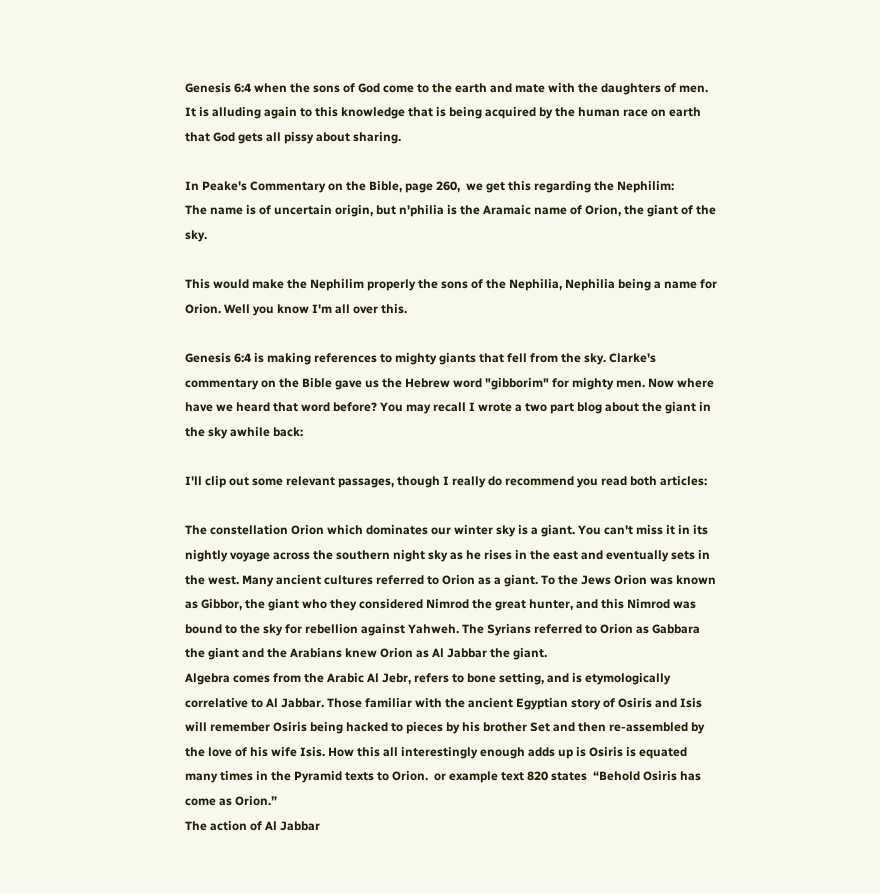Genesis 6:4 when the sons of God come to the earth and mate with the daughters of men. It is alluding again to this knowledge that is being acquired by the human race on earth that God gets all pissy about sharing.

In Peake's Commentary on the Bible, page 260,  we get this regarding the Nephilim:
The name is of uncertain origin, but n'philia is the Aramaic name of Orion, the giant of the sky.

This would make the Nephilim properly the sons of the Nephilia, Nephilia being a name for Orion. Well you know I'm all over this.

Genesis 6:4 is making references to mighty giants that fell from the sky. Clarke's commentary on the Bible gave us the Hebrew word "gibborim" for mighty men. Now where have we heard that word before? You may recall I wrote a two part blog about the giant in the sky awhile back:

I'll clip out some relevant passages, though I really do recommend you read both articles:

The constellation Orion which dominates our winter sky is a giant. You can't miss it in its nightly voyage across the southern night sky as he rises in the east and eventually sets in the west. Many ancient cultures referred to Orion as a giant. To the Jews Orion was known as Gibbor, the giant who they considered Nimrod the great hunter, and this Nimrod was bound to the sky for rebellion against Yahweh. The Syrians referred to Orion as Gabbara the giant and the Arabians knew Orion as Al Jabbar the giant.
Algebra comes from the Arabic Al Jebr, refers to bone setting, and is etymologically correlative to Al Jabbar. Those familiar with the ancient Egyptian story of Osiris and Isis will remember Osiris being hacked to pieces by his brother Set and then re-assembled by the love of his wife Isis. How this all interestingly enough adds up is Osiris is equated many times in the Pyramid texts to Orion.  or example text 820 states  “Behold Osiris has come as Orion.”
The action of Al Jabbar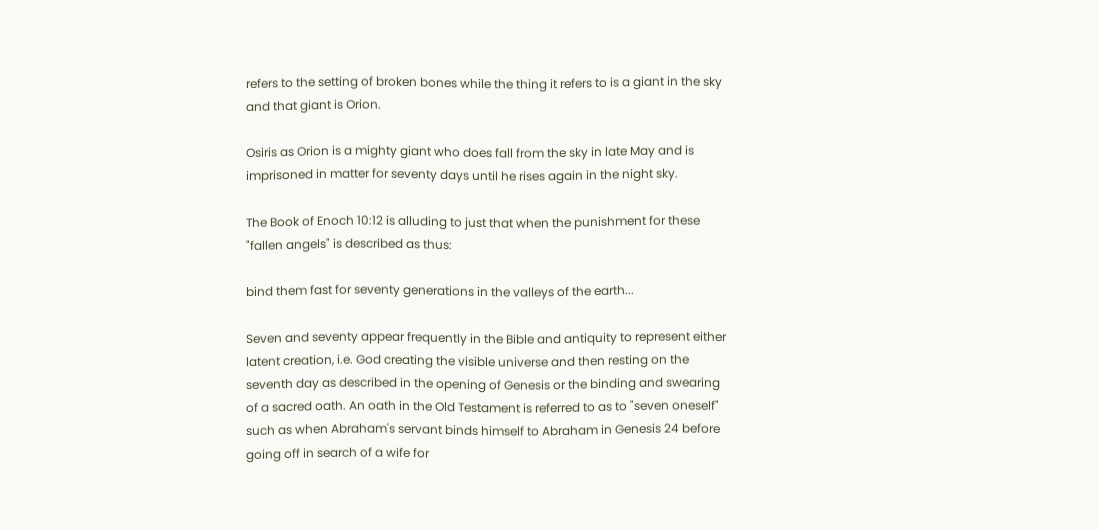refers to the setting of broken bones while the thing it refers to is a giant in the sky and that giant is Orion.

Osiris as Orion is a mighty giant who does fall from the sky in late May and is imprisoned in matter for seventy days until he rises again in the night sky.

The Book of Enoch 10:12 is alluding to just that when the punishment for these "fallen angels" is described as thus:

bind them fast for seventy generations in the valleys of the earth...

Seven and seventy appear frequently in the Bible and antiquity to represent either latent creation, i.e. God creating the visible universe and then resting on the seventh day as described in the opening of Genesis or the binding and swearing of a sacred oath. An oath in the Old Testament is referred to as to "seven oneself" such as when Abraham's servant binds himself to Abraham in Genesis 24 before going off in search of a wife for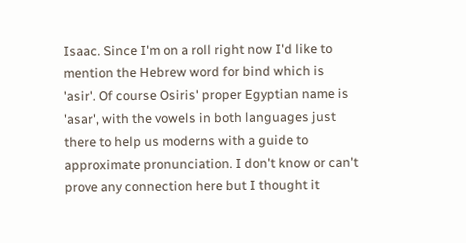Isaac. Since I'm on a roll right now I'd like to mention the Hebrew word for bind which is 'asir'. Of course Osiris' proper Egyptian name is 'asar', with the vowels in both languages just there to help us moderns with a guide to approximate pronunciation. I don't know or can't prove any connection here but I thought it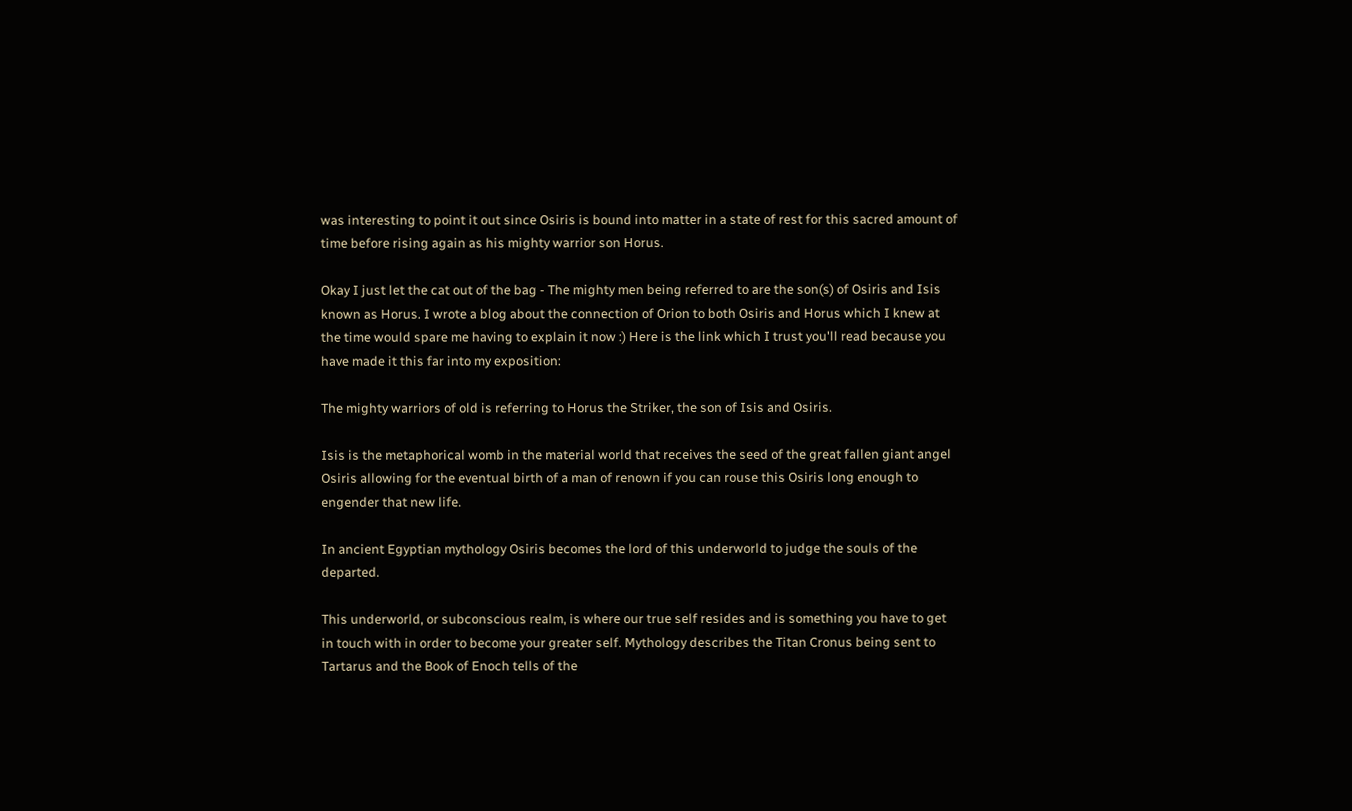was interesting to point it out since Osiris is bound into matter in a state of rest for this sacred amount of time before rising again as his mighty warrior son Horus.

Okay I just let the cat out of the bag - The mighty men being referred to are the son(s) of Osiris and Isis known as Horus. I wrote a blog about the connection of Orion to both Osiris and Horus which I knew at the time would spare me having to explain it now :) Here is the link which I trust you'll read because you have made it this far into my exposition:

The mighty warriors of old is referring to Horus the Striker, the son of Isis and Osiris.

Isis is the metaphorical womb in the material world that receives the seed of the great fallen giant angel Osiris allowing for the eventual birth of a man of renown if you can rouse this Osiris long enough to engender that new life.

In ancient Egyptian mythology Osiris becomes the lord of this underworld to judge the souls of the departed.

This underworld, or subconscious realm, is where our true self resides and is something you have to get in touch with in order to become your greater self. Mythology describes the Titan Cronus being sent to Tartarus and the Book of Enoch tells of the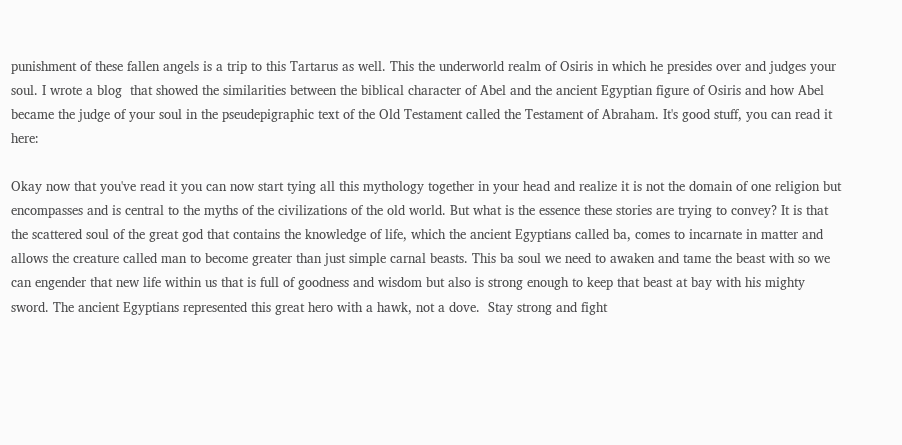punishment of these fallen angels is a trip to this Tartarus as well. This the underworld realm of Osiris in which he presides over and judges your soul. I wrote a blog  that showed the similarities between the biblical character of Abel and the ancient Egyptian figure of Osiris and how Abel became the judge of your soul in the pseudepigraphic text of the Old Testament called the Testament of Abraham. It's good stuff, you can read it here:

Okay now that you've read it you can now start tying all this mythology together in your head and realize it is not the domain of one religion but encompasses and is central to the myths of the civilizations of the old world. But what is the essence these stories are trying to convey? It is that the scattered soul of the great god that contains the knowledge of life, which the ancient Egyptians called ba, comes to incarnate in matter and allows the creature called man to become greater than just simple carnal beasts. This ba soul we need to awaken and tame the beast with so we can engender that new life within us that is full of goodness and wisdom but also is strong enough to keep that beast at bay with his mighty sword. The ancient Egyptians represented this great hero with a hawk, not a dove.  Stay strong and fight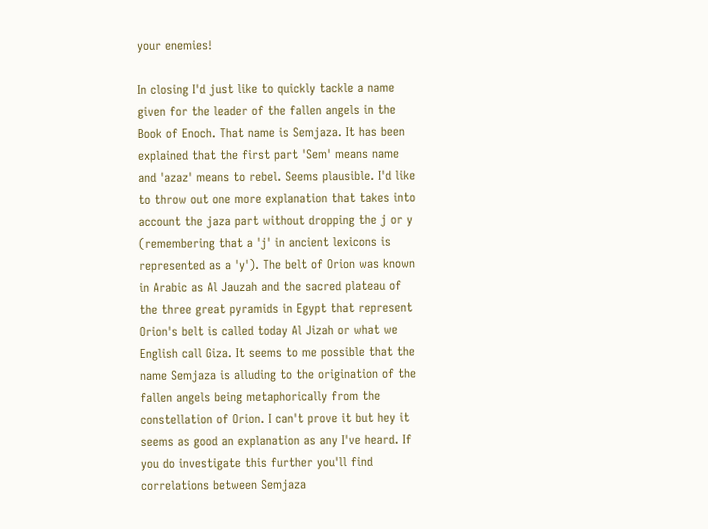your enemies!

In closing I'd just like to quickly tackle a name given for the leader of the fallen angels in the Book of Enoch. That name is Semjaza. It has been explained that the first part 'Sem' means name and 'azaz' means to rebel. Seems plausible. I'd like to throw out one more explanation that takes into account the jaza part without dropping the j or y (remembering that a 'j' in ancient lexicons is represented as a 'y'). The belt of Orion was known in Arabic as Al Jauzah and the sacred plateau of the three great pyramids in Egypt that represent Orion's belt is called today Al Jizah or what we English call Giza. It seems to me possible that the name Semjaza is alluding to the origination of the fallen angels being metaphorically from the constellation of Orion. I can't prove it but hey it seems as good an explanation as any I've heard. If you do investigate this further you'll find correlations between Semjaza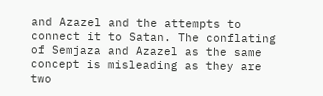and Azazel and the attempts to connect it to Satan. The conflating of Semjaza and Azazel as the same concept is misleading as they are two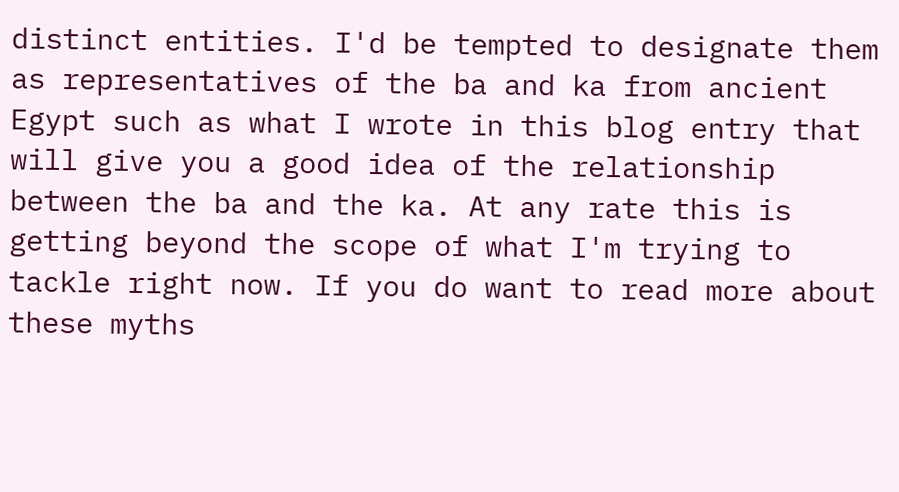distinct entities. I'd be tempted to designate them as representatives of the ba and ka from ancient Egypt such as what I wrote in this blog entry that will give you a good idea of the relationship between the ba and the ka. At any rate this is getting beyond the scope of what I'm trying to tackle right now. If you do want to read more about these myths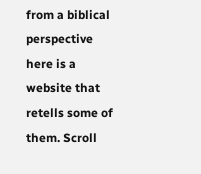from a biblical perspective here is a website that retells some of them. Scroll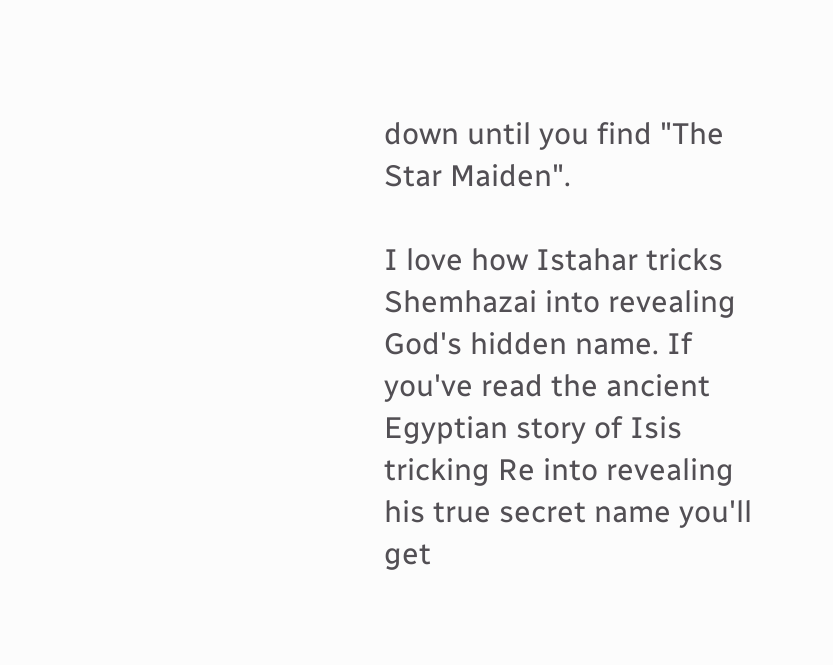down until you find "The Star Maiden".

I love how Istahar tricks Shemhazai into revealing God's hidden name. If you've read the ancient Egyptian story of Isis tricking Re into revealing his true secret name you'll get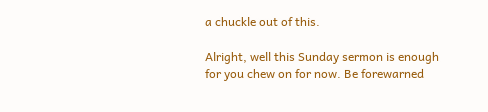a chuckle out of this.

Alright, well this Sunday sermon is enough for you chew on for now. Be forewarned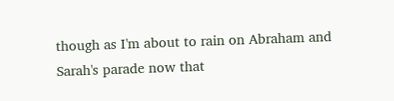though as I'm about to rain on Abraham and Sarah's parade now that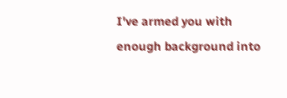I've armed you with enough background into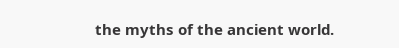the myths of the ancient world.